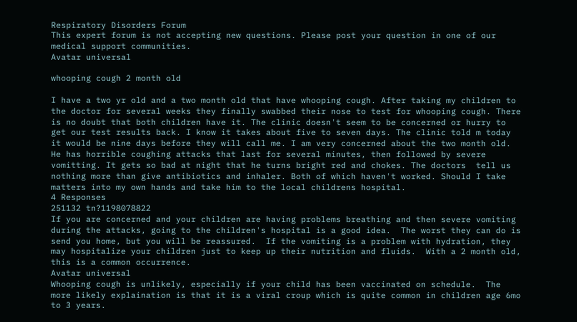Respiratory Disorders Forum
This expert forum is not accepting new questions. Please post your question in one of our medical support communities.
Avatar universal

whooping cough 2 month old

I have a two yr old and a two month old that have whooping cough. After taking my children to the doctor for several weeks they finally swabbed their nose to test for whooping cough. There is no doubt that both children have it. The clinic doesn't seem to be concerned or hurry to get our test results back. I know it takes about five to seven days. The clinic told m today it would be nine days before they will call me. I am very concerned about the two month old. He has horrible coughing attacks that last for several minutes, then followed by severe vomitting. It gets so bad at night that he turns bright red and chokes. The doctors  tell us nothing more than give antibiotics and inhaler. Both of which haven't worked. Should I take matters into my own hands and take him to the local childrens hospital.
4 Responses
251132 tn?1198078822
If you are concerned and your children are having problems breathing and then severe vomiting during the attacks, going to the children's hospital is a good idea.  The worst they can do is send you home, but you will be reassured.  If the vomiting is a problem with hydration, they may hospitalize your children just to keep up their nutrition and fluids.  With a 2 month old, this is a common occurrence.
Avatar universal
Whooping cough is unlikely, especially if your child has been vaccinated on schedule.  The more likely explaination is that it is a viral croup which is quite common in children age 6mo to 3 years.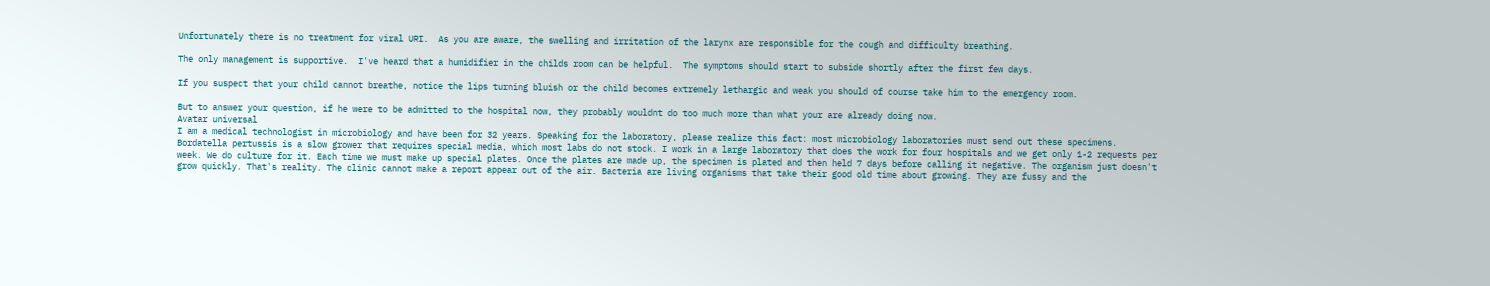Unfortunately there is no treatment for viral URI.  As you are aware, the swelling and irritation of the larynx are responsible for the cough and difficulty breathing.

The only management is supportive.  I've heard that a humidifier in the childs room can be helpful.  The symptoms should start to subside shortly after the first few days.

If you suspect that your child cannot breathe, notice the lips turning bluish or the child becomes extremely lethargic and weak you should of course take him to the emergency room.

But to answer your question, if he were to be admitted to the hospital now, they probably wouldnt do too much more than what your are already doing now.
Avatar universal
I am a medical technologist in microbiology and have been for 32 years. Speaking for the laboratory, please realize this fact: most microbiology laboratories must send out these specimens. Bordatella pertussis is a slow grower that requires special media, which most labs do not stock. I work in a large laboratory that does the work for four hospitals and we get only 1-2 requests per week. We do culture for it. Each time we must make up special plates. Once the plates are made up, the specimen is plated and then held 7 days before calling it negative. The organism just doesn't grow quickly. That's reality. The clinic cannot make a report appear out of the air. Bacteria are living organisms that take their good old time about growing. They are fussy and the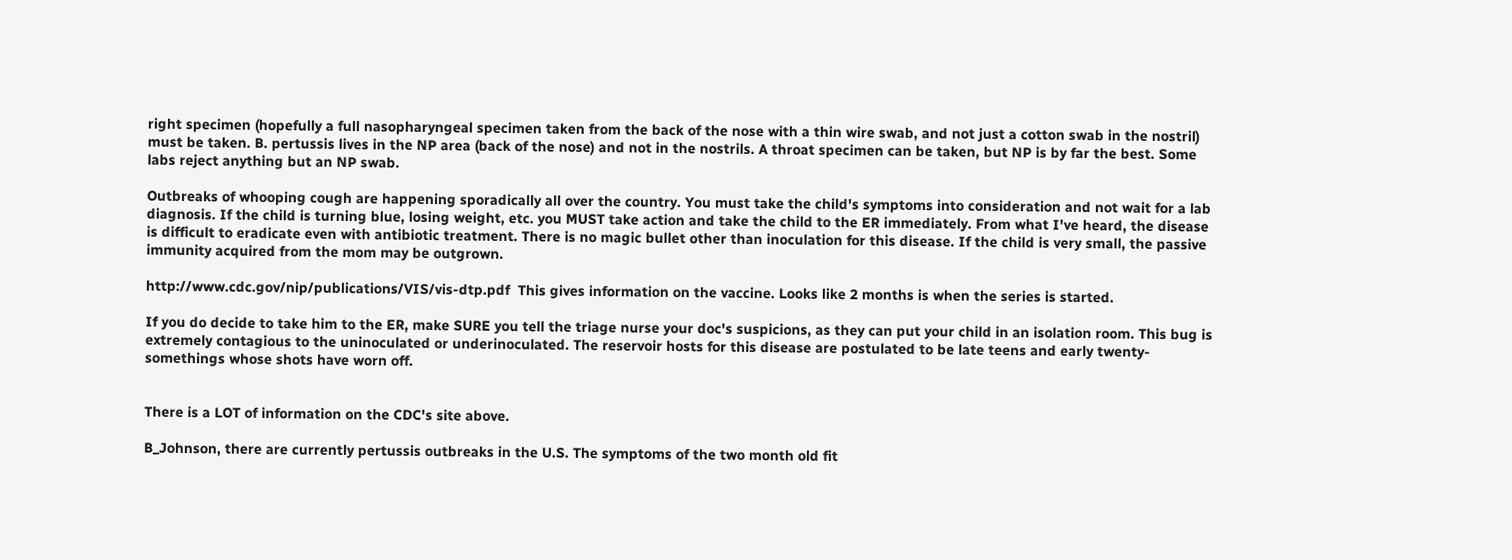right specimen (hopefully a full nasopharyngeal specimen taken from the back of the nose with a thin wire swab, and not just a cotton swab in the nostril) must be taken. B. pertussis lives in the NP area (back of the nose) and not in the nostrils. A throat specimen can be taken, but NP is by far the best. Some labs reject anything but an NP swab.

Outbreaks of whooping cough are happening sporadically all over the country. You must take the child's symptoms into consideration and not wait for a lab diagnosis. If the child is turning blue, losing weight, etc. you MUST take action and take the child to the ER immediately. From what I've heard, the disease is difficult to eradicate even with antibiotic treatment. There is no magic bullet other than inoculation for this disease. If the child is very small, the passive immunity acquired from the mom may be outgrown.

http://www.cdc.gov/nip/publications/VIS/vis-dtp.pdf  This gives information on the vaccine. Looks like 2 months is when the series is started.

If you do decide to take him to the ER, make SURE you tell the triage nurse your doc's suspicions, as they can put your child in an isolation room. This bug is extremely contagious to the uninoculated or underinoculated. The reservoir hosts for this disease are postulated to be late teens and early twenty-somethings whose shots have worn off.


There is a LOT of information on the CDC's site above.

B_Johnson, there are currently pertussis outbreaks in the U.S. The symptoms of the two month old fit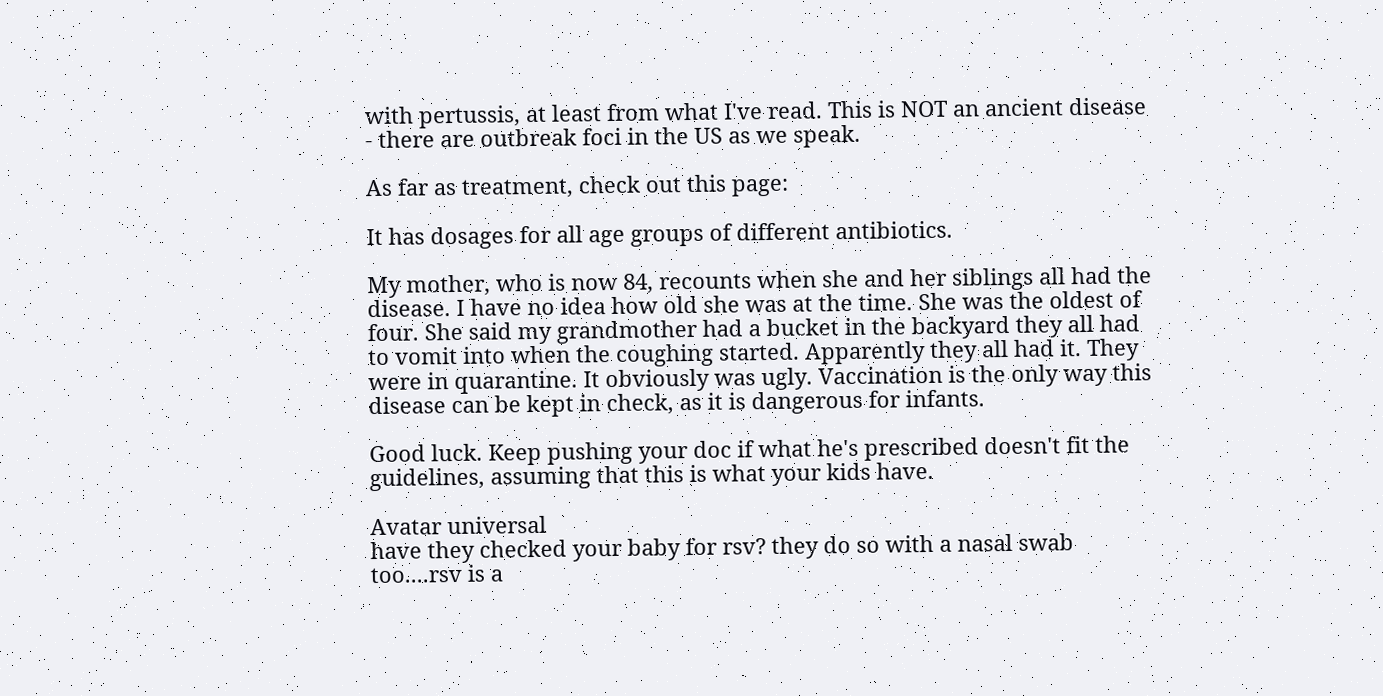with pertussis, at least from what I've read. This is NOT an ancient disease - there are outbreak foci in the US as we speak.

As far as treatment, check out this page:

It has dosages for all age groups of different antibiotics.

My mother, who is now 84, recounts when she and her siblings all had the disease. I have no idea how old she was at the time. She was the oldest of four. She said my grandmother had a bucket in the backyard they all had to vomit into when the coughing started. Apparently they all had it. They were in quarantine. It obviously was ugly. Vaccination is the only way this disease can be kept in check, as it is dangerous for infants.

Good luck. Keep pushing your doc if what he's prescribed doesn't fit the guidelines, assuming that this is what your kids have.

Avatar universal
have they checked your baby for rsv? they do so with a nasal swab too....rsv is a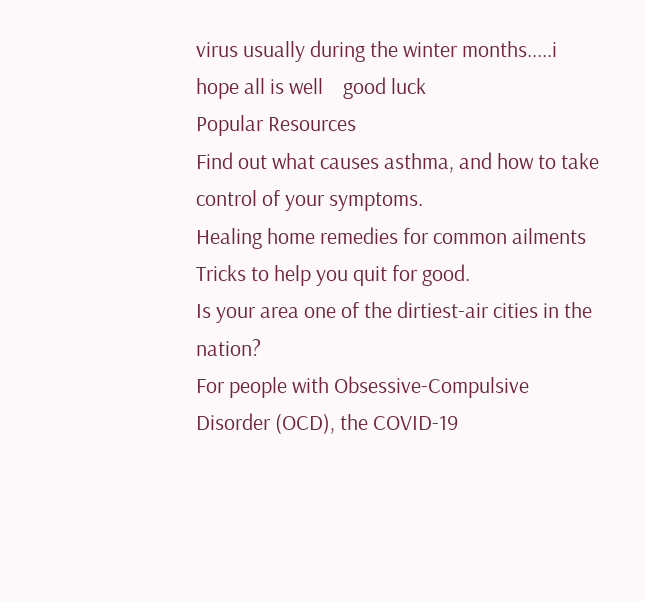virus usually during the winter months.....i hope all is well    good luck
Popular Resources
Find out what causes asthma, and how to take control of your symptoms.
Healing home remedies for common ailments
Tricks to help you quit for good.
Is your area one of the dirtiest-air cities in the nation?
For people with Obsessive-Compulsive Disorder (OCD), the COVID-19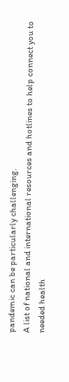pandemic can be particularly challenging.
A list of national and international resources and hotlines to help connect you to needed health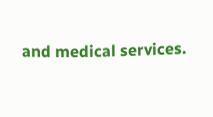and medical services.